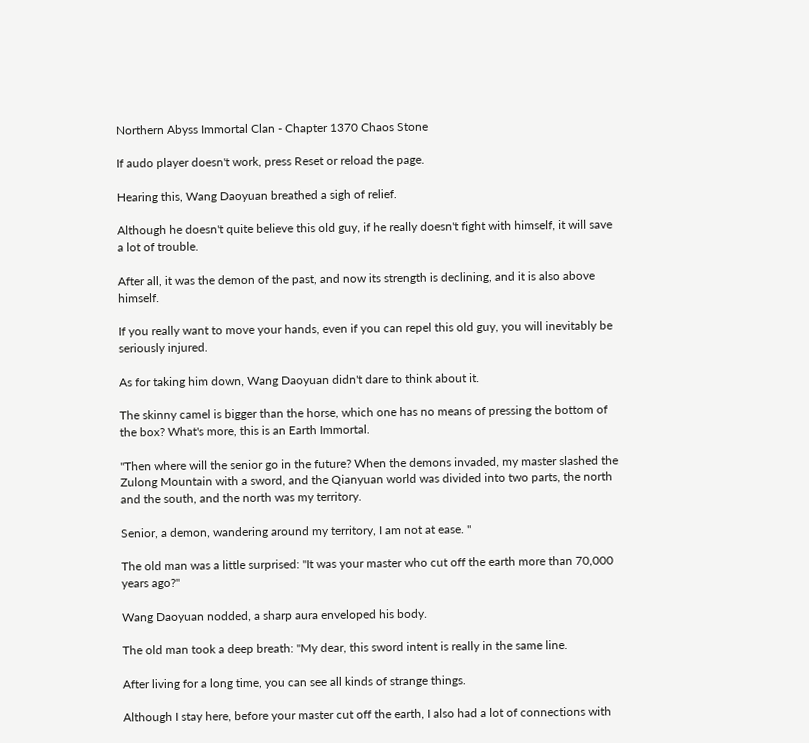Northern Abyss Immortal Clan - Chapter 1370 Chaos Stone

If audo player doesn't work, press Reset or reload the page.

Hearing this, Wang Daoyuan breathed a sigh of relief.

Although he doesn't quite believe this old guy, if he really doesn't fight with himself, it will save a lot of trouble.

After all, it was the demon of the past, and now its strength is declining, and it is also above himself.

If you really want to move your hands, even if you can repel this old guy, you will inevitably be seriously injured.

As for taking him down, Wang Daoyuan didn't dare to think about it.

The skinny camel is bigger than the horse, which one has no means of pressing the bottom of the box? What's more, this is an Earth Immortal.

"Then where will the senior go in the future? When the demons invaded, my master slashed the Zulong Mountain with a sword, and the Qianyuan world was divided into two parts, the north and the south, and the north was my territory.

Senior, a demon, wandering around my territory, I am not at ease. "

The old man was a little surprised: "It was your master who cut off the earth more than 70,000 years ago?"

Wang Daoyuan nodded, a sharp aura enveloped his body.

The old man took a deep breath: "My dear, this sword intent is really in the same line.

After living for a long time, you can see all kinds of strange things.

Although I stay here, before your master cut off the earth, I also had a lot of connections with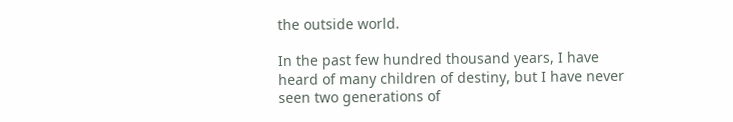the outside world.

In the past few hundred thousand years, I have heard of many children of destiny, but I have never seen two generations of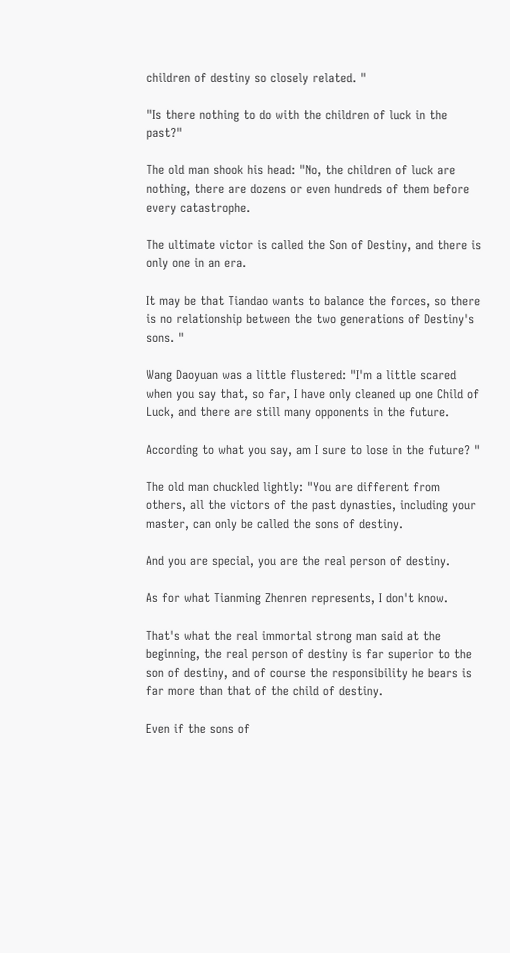children of destiny so closely related. "

"Is there nothing to do with the children of luck in the past?"

The old man shook his head: "No, the children of luck are nothing, there are dozens or even hundreds of them before every catastrophe.

The ultimate victor is called the Son of Destiny, and there is only one in an era.

It may be that Tiandao wants to balance the forces, so there is no relationship between the two generations of Destiny's sons. "

Wang Daoyuan was a little flustered: "I'm a little scared when you say that, so far, I have only cleaned up one Child of Luck, and there are still many opponents in the future.

According to what you say, am I sure to lose in the future? "

The old man chuckled lightly: "You are different from others, all the victors of the past dynasties, including your master, can only be called the sons of destiny.

And you are special, you are the real person of destiny.

As for what Tianming Zhenren represents, I don't know.

That's what the real immortal strong man said at the beginning, the real person of destiny is far superior to the son of destiny, and of course the responsibility he bears is far more than that of the child of destiny.

Even if the sons of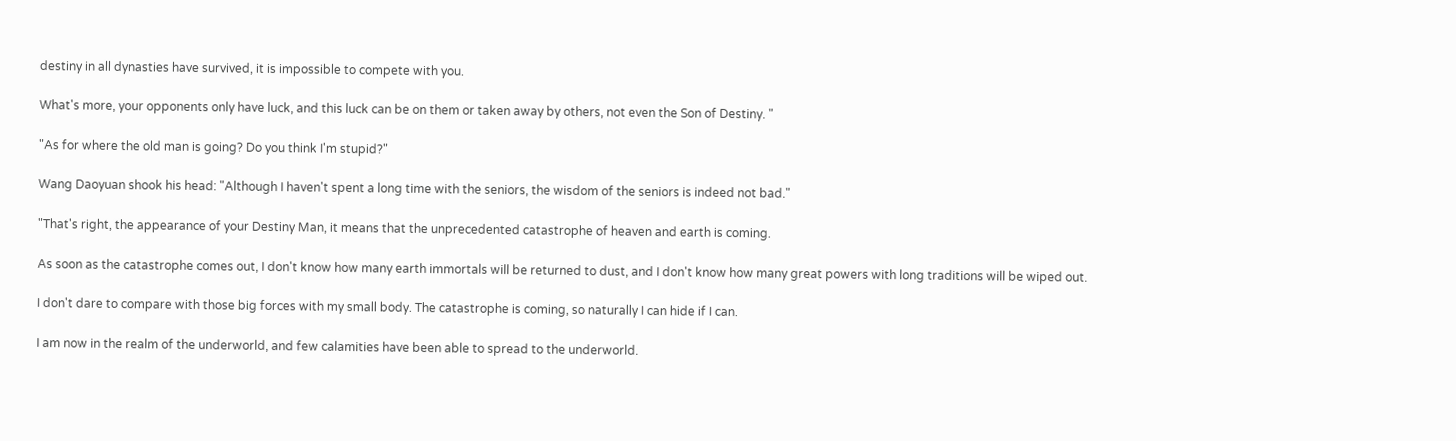destiny in all dynasties have survived, it is impossible to compete with you.

What's more, your opponents only have luck, and this luck can be on them or taken away by others, not even the Son of Destiny. "

"As for where the old man is going? Do you think I'm stupid?"

Wang Daoyuan shook his head: "Although I haven't spent a long time with the seniors, the wisdom of the seniors is indeed not bad."

"That's right, the appearance of your Destiny Man, it means that the unprecedented catastrophe of heaven and earth is coming.

As soon as the catastrophe comes out, I don't know how many earth immortals will be returned to dust, and I don't know how many great powers with long traditions will be wiped out.

I don't dare to compare with those big forces with my small body. The catastrophe is coming, so naturally I can hide if I can.

I am now in the realm of the underworld, and few calamities have been able to spread to the underworld.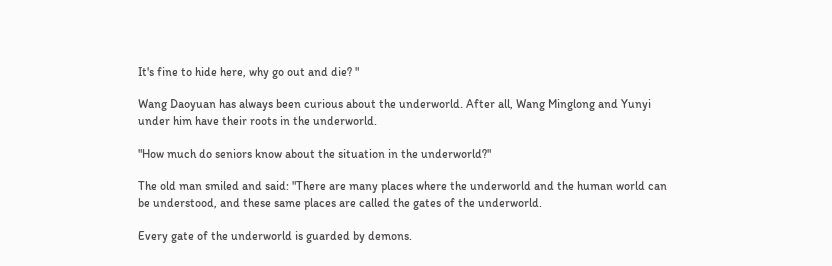It's fine to hide here, why go out and die? "

Wang Daoyuan has always been curious about the underworld. After all, Wang Minglong and Yunyi under him have their roots in the underworld.

"How much do seniors know about the situation in the underworld?"

The old man smiled and said: "There are many places where the underworld and the human world can be understood, and these same places are called the gates of the underworld.

Every gate of the underworld is guarded by demons.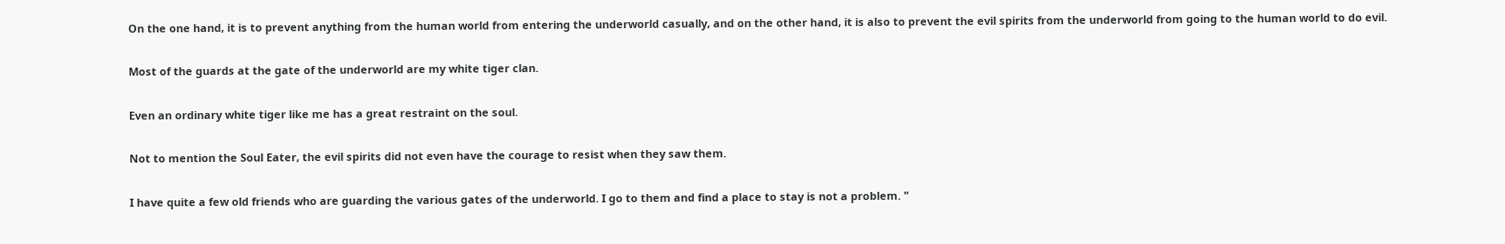On the one hand, it is to prevent anything from the human world from entering the underworld casually, and on the other hand, it is also to prevent the evil spirits from the underworld from going to the human world to do evil.

Most of the guards at the gate of the underworld are my white tiger clan.

Even an ordinary white tiger like me has a great restraint on the soul.

Not to mention the Soul Eater, the evil spirits did not even have the courage to resist when they saw them.

I have quite a few old friends who are guarding the various gates of the underworld. I go to them and find a place to stay is not a problem. "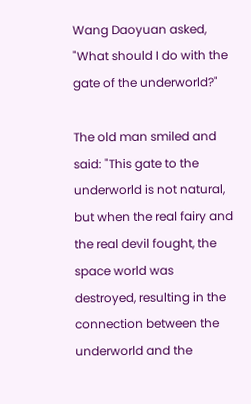Wang Daoyuan asked, "What should I do with the gate of the underworld?"

The old man smiled and said: "This gate to the underworld is not natural, but when the real fairy and the real devil fought, the space world was destroyed, resulting in the connection between the underworld and the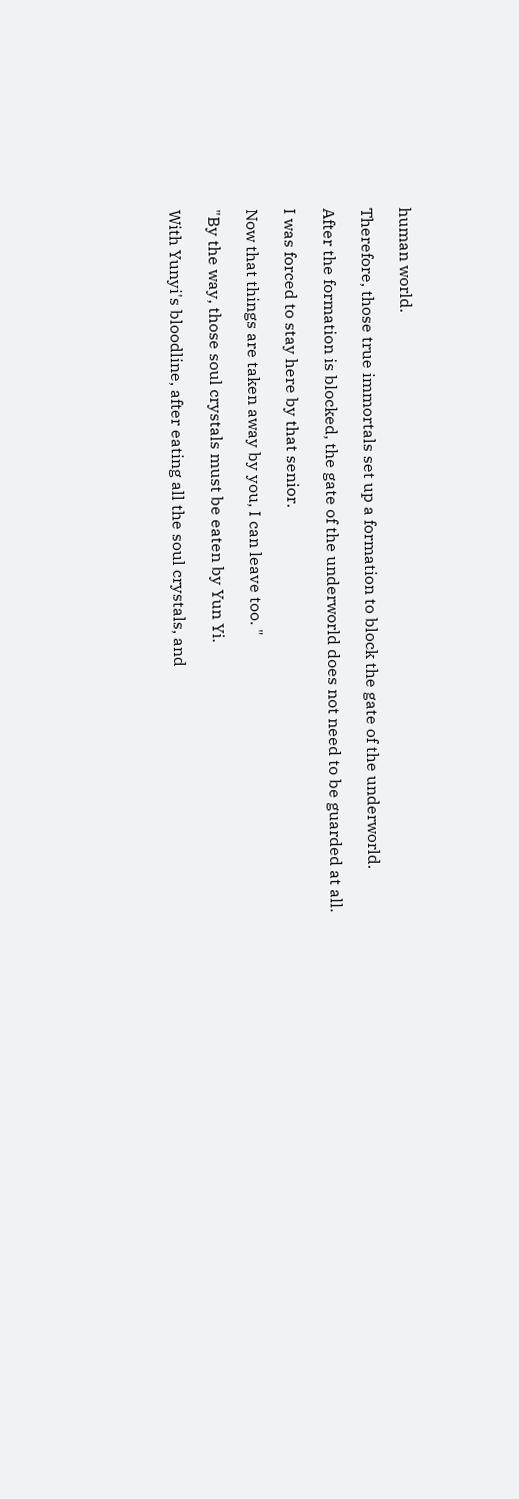human world.

Therefore, those true immortals set up a formation to block the gate of the underworld.

After the formation is blocked, the gate of the underworld does not need to be guarded at all.

I was forced to stay here by that senior.

Now that things are taken away by you, I can leave too. "

"By the way, those soul crystals must be eaten by Yun Yi.

With Yunyi's bloodline, after eating all the soul crystals, and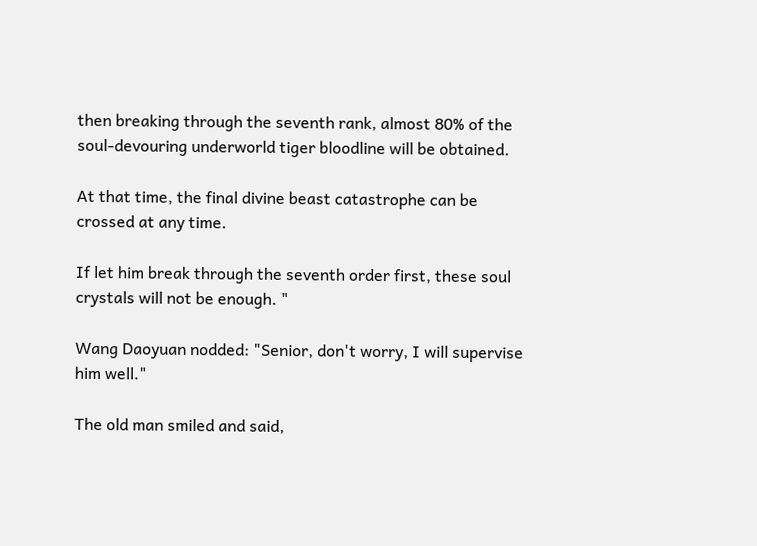then breaking through the seventh rank, almost 80% of the soul-devouring underworld tiger bloodline will be obtained.

At that time, the final divine beast catastrophe can be crossed at any time.

If let him break through the seventh order first, these soul crystals will not be enough. "

Wang Daoyuan nodded: "Senior, don't worry, I will supervise him well."

The old man smiled and said,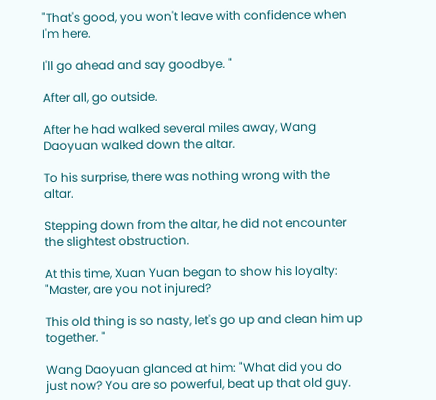"That's good, you won't leave with confidence when I'm here.

I'll go ahead and say goodbye. "

After all, go outside.

After he had walked several miles away, Wang Daoyuan walked down the altar.

To his surprise, there was nothing wrong with the altar.

Stepping down from the altar, he did not encounter the slightest obstruction.

At this time, Xuan Yuan began to show his loyalty: "Master, are you not injured?

This old thing is so nasty, let's go up and clean him up together. "

Wang Daoyuan glanced at him: "What did you do just now? You are so powerful, beat up that old guy.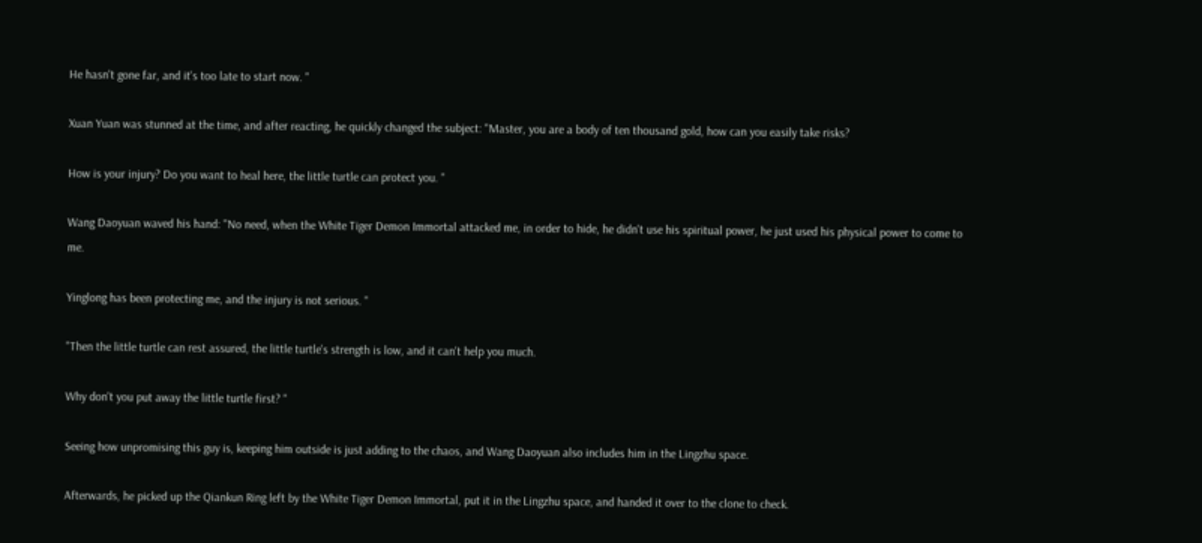He hasn't gone far, and it's too late to start now. "

Xuan Yuan was stunned at the time, and after reacting, he quickly changed the subject: "Master, you are a body of ten thousand gold, how can you easily take risks?

How is your injury? Do you want to heal here, the little turtle can protect you. "

Wang Daoyuan waved his hand: "No need, when the White Tiger Demon Immortal attacked me, in order to hide, he didn't use his spiritual power, he just used his physical power to come to me.

Yinglong has been protecting me, and the injury is not serious. "

"Then the little turtle can rest assured, the little turtle's strength is low, and it can't help you much.

Why don't you put away the little turtle first? "

Seeing how unpromising this guy is, keeping him outside is just adding to the chaos, and Wang Daoyuan also includes him in the Lingzhu space.

Afterwards, he picked up the Qiankun Ring left by the White Tiger Demon Immortal, put it in the Lingzhu space, and handed it over to the clone to check.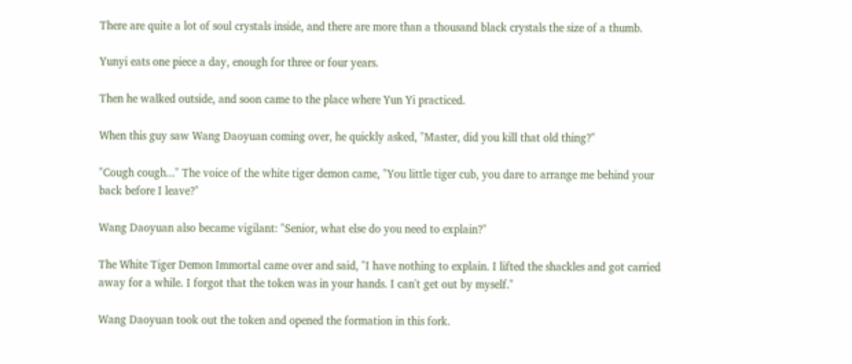There are quite a lot of soul crystals inside, and there are more than a thousand black crystals the size of a thumb.

Yunyi eats one piece a day, enough for three or four years.

Then he walked outside, and soon came to the place where Yun Yi practiced.

When this guy saw Wang Daoyuan coming over, he quickly asked, "Master, did you kill that old thing?"

"Cough cough..." The voice of the white tiger demon came, "You little tiger cub, you dare to arrange me behind your back before I leave?"

Wang Daoyuan also became vigilant: "Senior, what else do you need to explain?"

The White Tiger Demon Immortal came over and said, "I have nothing to explain. I lifted the shackles and got carried away for a while. I forgot that the token was in your hands. I can't get out by myself."

Wang Daoyuan took out the token and opened the formation in this fork.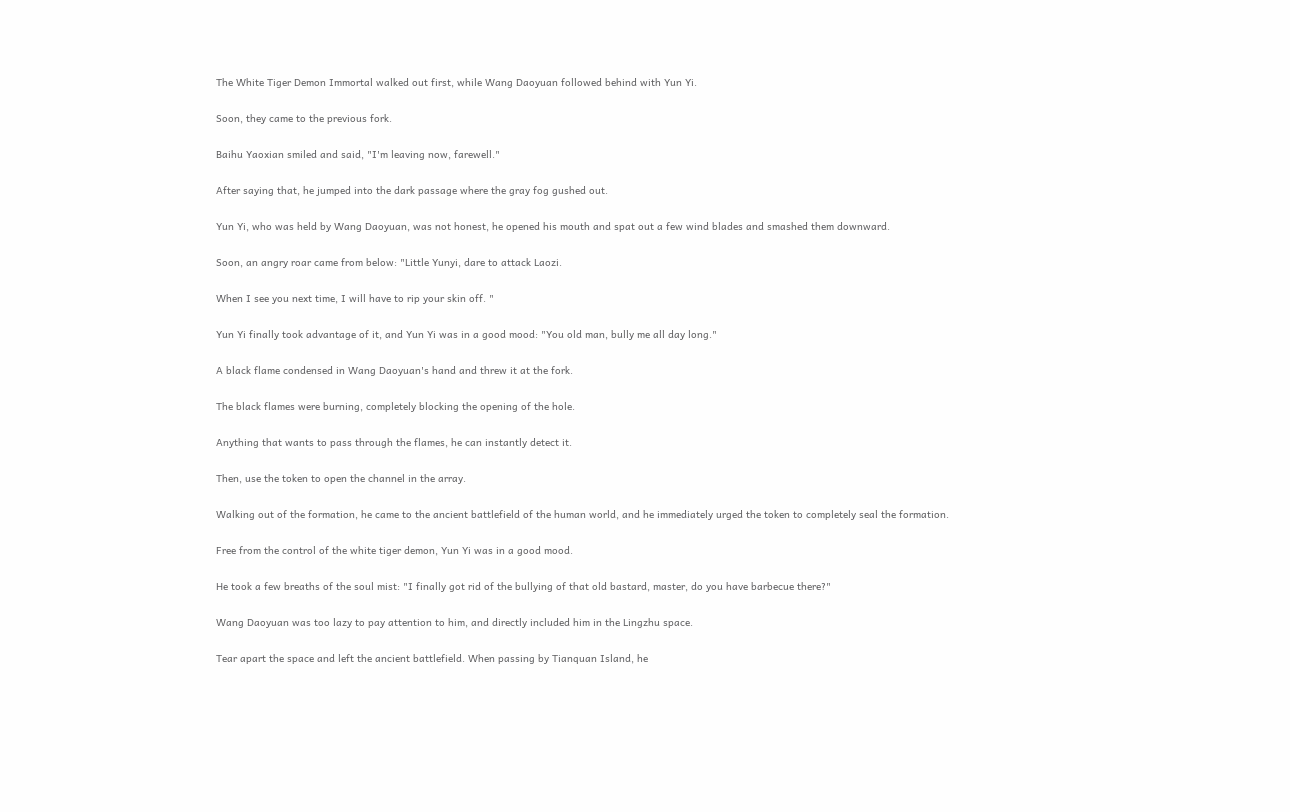The White Tiger Demon Immortal walked out first, while Wang Daoyuan followed behind with Yun Yi.

Soon, they came to the previous fork.

Baihu Yaoxian smiled and said, "I'm leaving now, farewell."

After saying that, he jumped into the dark passage where the gray fog gushed out.

Yun Yi, who was held by Wang Daoyuan, was not honest, he opened his mouth and spat out a few wind blades and smashed them downward.

Soon, an angry roar came from below: "Little Yunyi, dare to attack Laozi.

When I see you next time, I will have to rip your skin off. "

Yun Yi finally took advantage of it, and Yun Yi was in a good mood: "You old man, bully me all day long."

A black flame condensed in Wang Daoyuan's hand and threw it at the fork.

The black flames were burning, completely blocking the opening of the hole.

Anything that wants to pass through the flames, he can instantly detect it.

Then, use the token to open the channel in the array.

Walking out of the formation, he came to the ancient battlefield of the human world, and he immediately urged the token to completely seal the formation.

Free from the control of the white tiger demon, Yun Yi was in a good mood.

He took a few breaths of the soul mist: "I finally got rid of the bullying of that old bastard, master, do you have barbecue there?"

Wang Daoyuan was too lazy to pay attention to him, and directly included him in the Lingzhu space.

Tear apart the space and left the ancient battlefield. When passing by Tianquan Island, he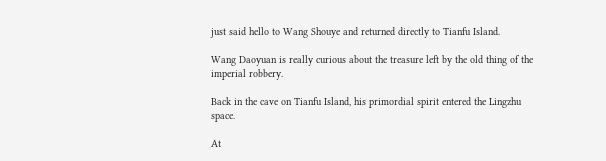just said hello to Wang Shouye and returned directly to Tianfu Island.

Wang Daoyuan is really curious about the treasure left by the old thing of the imperial robbery.

Back in the cave on Tianfu Island, his primordial spirit entered the Lingzhu space.

At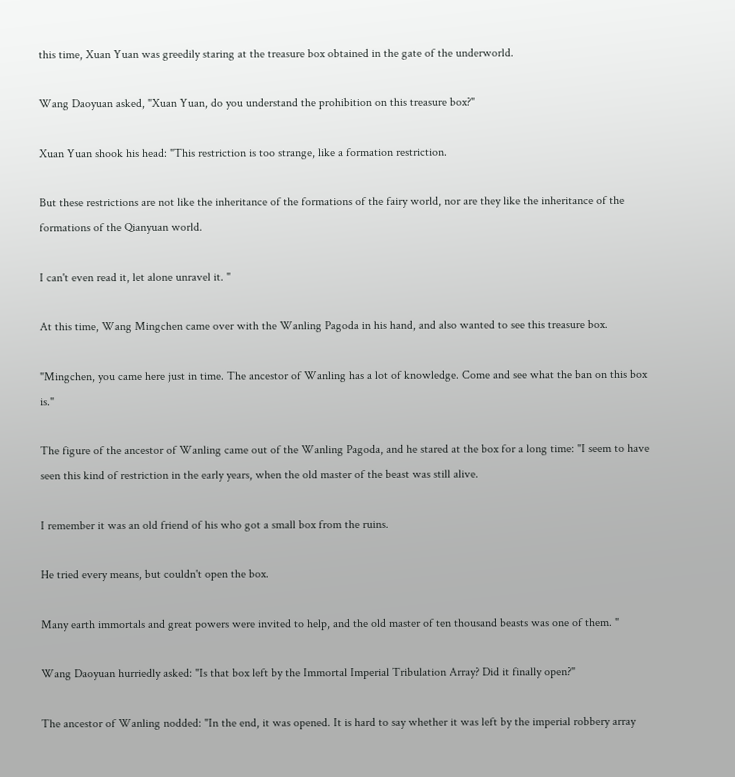this time, Xuan Yuan was greedily staring at the treasure box obtained in the gate of the underworld.

Wang Daoyuan asked, "Xuan Yuan, do you understand the prohibition on this treasure box?"

Xuan Yuan shook his head: "This restriction is too strange, like a formation restriction.

But these restrictions are not like the inheritance of the formations of the fairy world, nor are they like the inheritance of the formations of the Qianyuan world.

I can't even read it, let alone unravel it. "

At this time, Wang Mingchen came over with the Wanling Pagoda in his hand, and also wanted to see this treasure box.

"Mingchen, you came here just in time. The ancestor of Wanling has a lot of knowledge. Come and see what the ban on this box is."

The figure of the ancestor of Wanling came out of the Wanling Pagoda, and he stared at the box for a long time: "I seem to have seen this kind of restriction in the early years, when the old master of the beast was still alive.

I remember it was an old friend of his who got a small box from the ruins.

He tried every means, but couldn't open the box.

Many earth immortals and great powers were invited to help, and the old master of ten thousand beasts was one of them. "

Wang Daoyuan hurriedly asked: "Is that box left by the Immortal Imperial Tribulation Array? Did it finally open?"

The ancestor of Wanling nodded: "In the end, it was opened. It is hard to say whether it was left by the imperial robbery array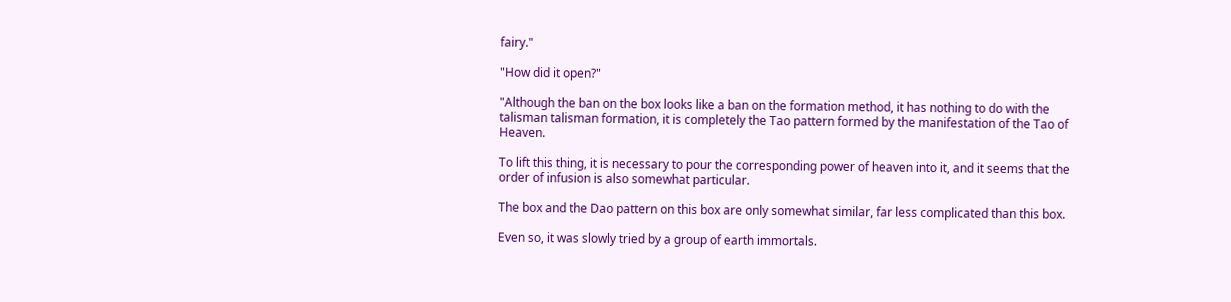fairy."

"How did it open?"

"Although the ban on the box looks like a ban on the formation method, it has nothing to do with the talisman talisman formation, it is completely the Tao pattern formed by the manifestation of the Tao of Heaven.

To lift this thing, it is necessary to pour the corresponding power of heaven into it, and it seems that the order of infusion is also somewhat particular.

The box and the Dao pattern on this box are only somewhat similar, far less complicated than this box.

Even so, it was slowly tried by a group of earth immortals.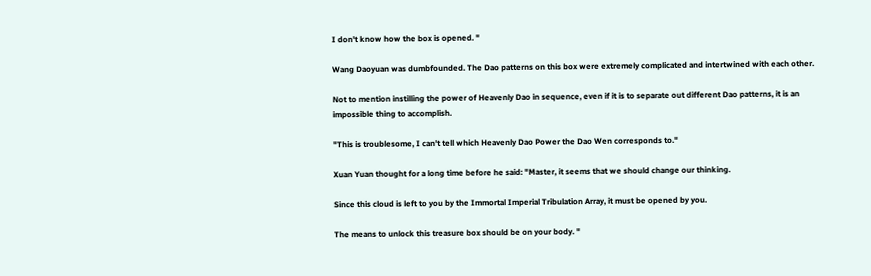I don't know how the box is opened. "

Wang Daoyuan was dumbfounded. The Dao patterns on this box were extremely complicated and intertwined with each other.

Not to mention instilling the power of Heavenly Dao in sequence, even if it is to separate out different Dao patterns, it is an impossible thing to accomplish.

"This is troublesome, I can't tell which Heavenly Dao Power the Dao Wen corresponds to."

Xuan Yuan thought for a long time before he said: "Master, it seems that we should change our thinking.

Since this cloud is left to you by the Immortal Imperial Tribulation Array, it must be opened by you.

The means to unlock this treasure box should be on your body. "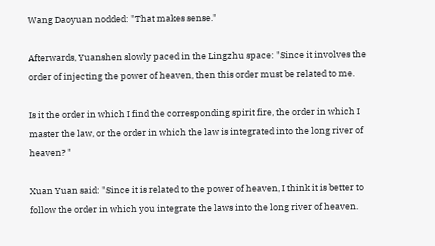Wang Daoyuan nodded: "That makes sense."

Afterwards, Yuanshen slowly paced in the Lingzhu space: "Since it involves the order of injecting the power of heaven, then this order must be related to me.

Is it the order in which I find the corresponding spirit fire, the order in which I master the law, or the order in which the law is integrated into the long river of heaven? "

Xuan Yuan said: "Since it is related to the power of heaven, I think it is better to follow the order in which you integrate the laws into the long river of heaven.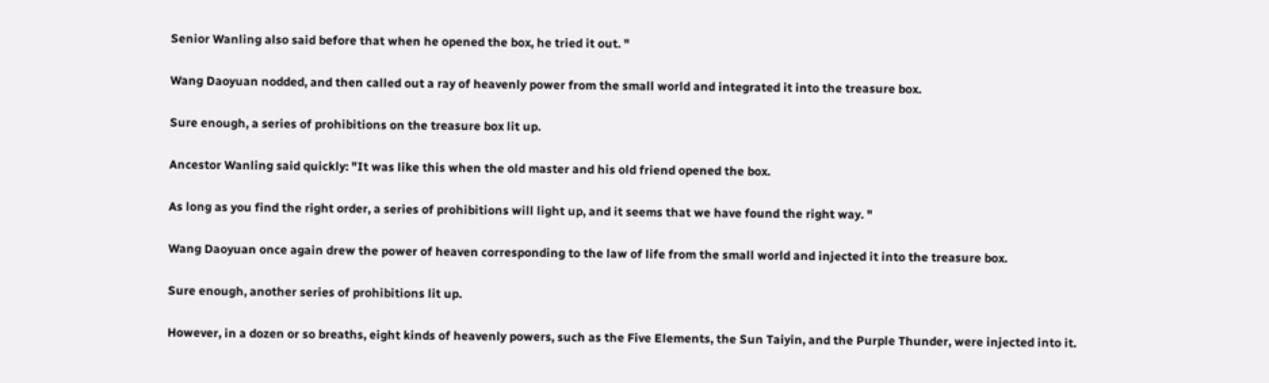Senior Wanling also said before that when he opened the box, he tried it out. "

Wang Daoyuan nodded, and then called out a ray of heavenly power from the small world and integrated it into the treasure box.

Sure enough, a series of prohibitions on the treasure box lit up.

Ancestor Wanling said quickly: "It was like this when the old master and his old friend opened the box.

As long as you find the right order, a series of prohibitions will light up, and it seems that we have found the right way. "

Wang Daoyuan once again drew the power of heaven corresponding to the law of life from the small world and injected it into the treasure box.

Sure enough, another series of prohibitions lit up.

However, in a dozen or so breaths, eight kinds of heavenly powers, such as the Five Elements, the Sun Taiyin, and the Purple Thunder, were injected into it.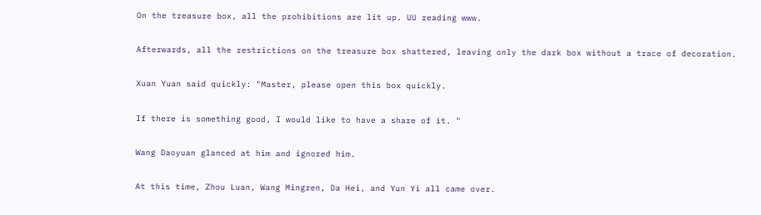On the treasure box, all the prohibitions are lit up. UU reading www.

Afterwards, all the restrictions on the treasure box shattered, leaving only the dark box without a trace of decoration.

Xuan Yuan said quickly: "Master, please open this box quickly.

If there is something good, I would like to have a share of it. "

Wang Daoyuan glanced at him and ignored him.

At this time, Zhou Luan, Wang Mingren, Da Hei, and Yun Yi all came over.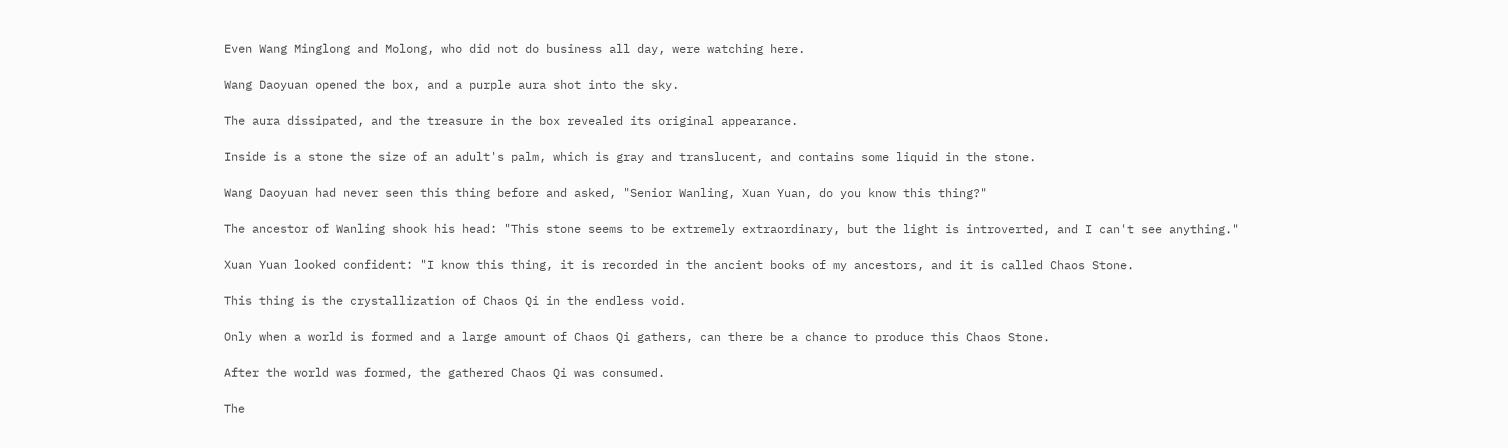Even Wang Minglong and Molong, who did not do business all day, were watching here.

Wang Daoyuan opened the box, and a purple aura shot into the sky.

The aura dissipated, and the treasure in the box revealed its original appearance.

Inside is a stone the size of an adult's palm, which is gray and translucent, and contains some liquid in the stone.

Wang Daoyuan had never seen this thing before and asked, "Senior Wanling, Xuan Yuan, do you know this thing?"

The ancestor of Wanling shook his head: "This stone seems to be extremely extraordinary, but the light is introverted, and I can't see anything."

Xuan Yuan looked confident: "I know this thing, it is recorded in the ancient books of my ancestors, and it is called Chaos Stone.

This thing is the crystallization of Chaos Qi in the endless void.

Only when a world is formed and a large amount of Chaos Qi gathers, can there be a chance to produce this Chaos Stone.

After the world was formed, the gathered Chaos Qi was consumed.

The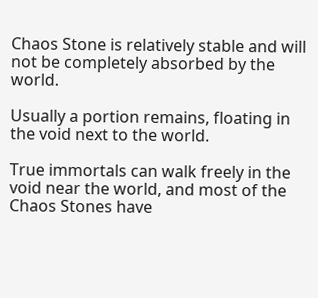Chaos Stone is relatively stable and will not be completely absorbed by the world.

Usually a portion remains, floating in the void next to the world.

True immortals can walk freely in the void near the world, and most of the Chaos Stones have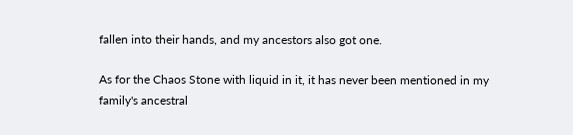fallen into their hands, and my ancestors also got one.

As for the Chaos Stone with liquid in it, it has never been mentioned in my family's ancestral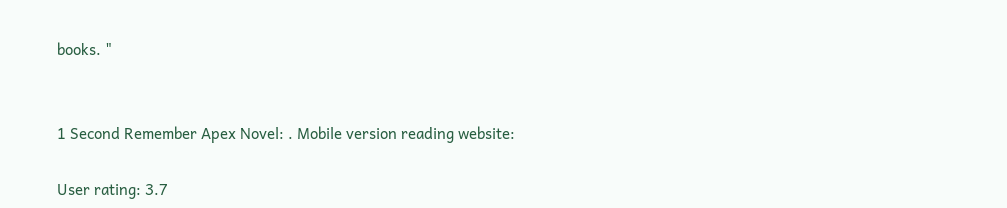books. "


1 Second Remember Apex Novel: . Mobile version reading website:

User rating: 3.7